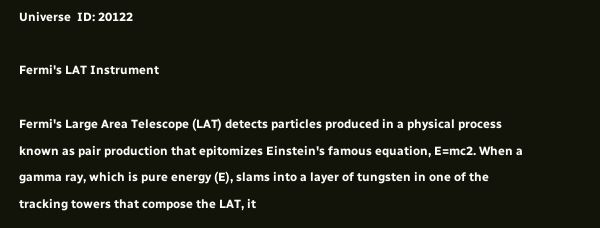Universe  ID: 20122

Fermi's LAT Instrument

Fermi's Large Area Telescope (LAT) detects particles produced in a physical process known as pair production that epitomizes Einstein's famous equation, E=mc2. When a gamma ray, which is pure energy (E), slams into a layer of tungsten in one of the tracking towers that compose the LAT, it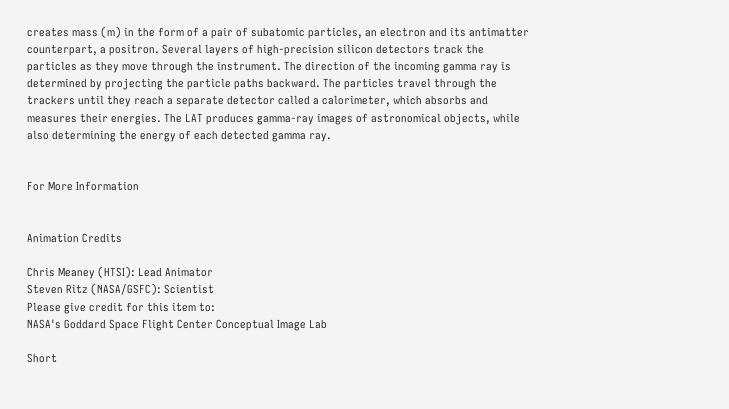creates mass (m) in the form of a pair of subatomic particles, an electron and its antimatter counterpart, a positron. Several layers of high-precision silicon detectors track the particles as they move through the instrument. The direction of the incoming gamma ray is determined by projecting the particle paths backward. The particles travel through the trackers until they reach a separate detector called a calorimeter, which absorbs and measures their energies. The LAT produces gamma-ray images of astronomical objects, while also determining the energy of each detected gamma ray.


For More Information


Animation Credits

Chris Meaney (HTSI): Lead Animator
Steven Ritz (NASA/GSFC): Scientist
Please give credit for this item to:
NASA's Goddard Space Flight Center Conceptual Image Lab

Short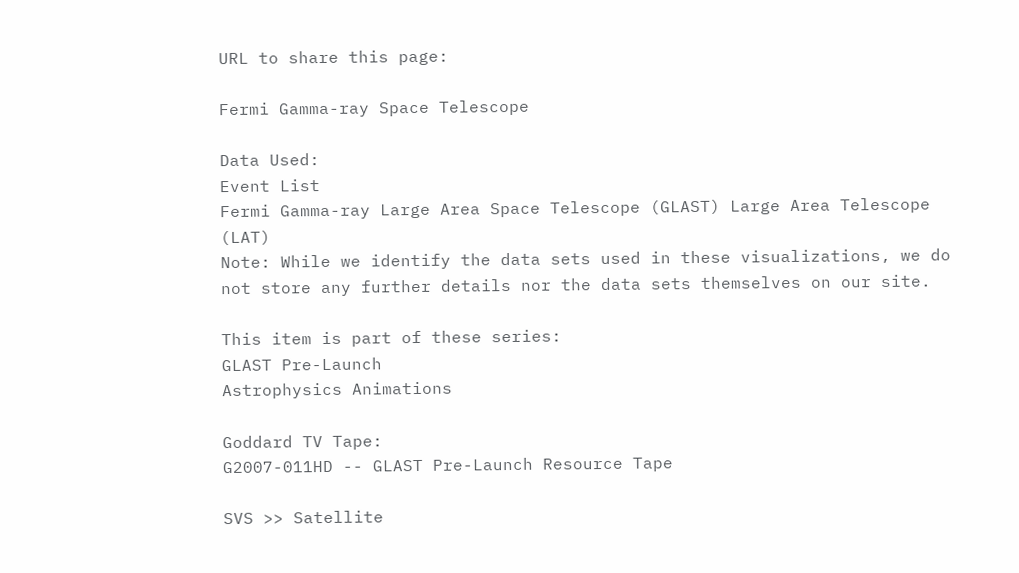URL to share this page:

Fermi Gamma-ray Space Telescope

Data Used:
Event List
Fermi Gamma-ray Large Area Space Telescope (GLAST) Large Area Telescope (LAT)
Note: While we identify the data sets used in these visualizations, we do not store any further details nor the data sets themselves on our site.

This item is part of these series:
GLAST Pre-Launch
Astrophysics Animations

Goddard TV Tape:
G2007-011HD -- GLAST Pre-Launch Resource Tape

SVS >> Satellite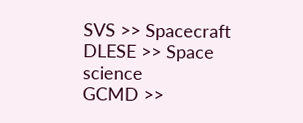SVS >> Spacecraft
DLESE >> Space science
GCMD >>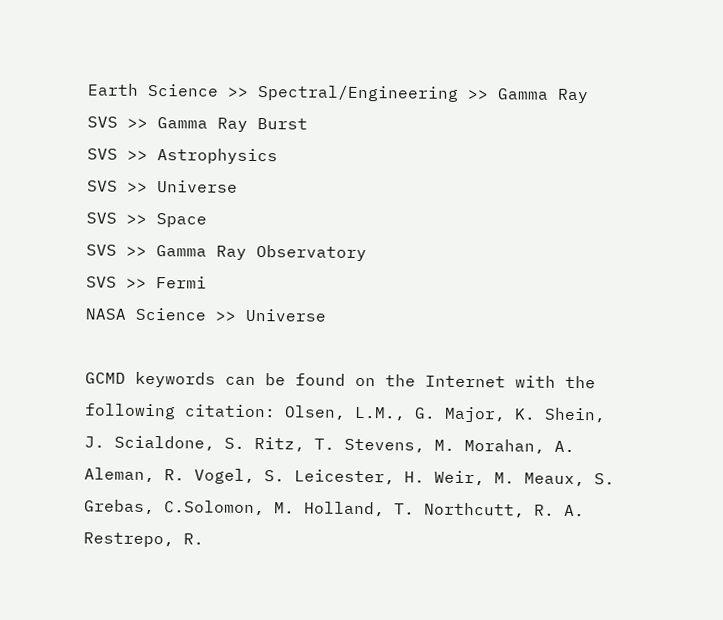Earth Science >> Spectral/Engineering >> Gamma Ray
SVS >> Gamma Ray Burst
SVS >> Astrophysics
SVS >> Universe
SVS >> Space
SVS >> Gamma Ray Observatory
SVS >> Fermi
NASA Science >> Universe

GCMD keywords can be found on the Internet with the following citation: Olsen, L.M., G. Major, K. Shein, J. Scialdone, S. Ritz, T. Stevens, M. Morahan, A. Aleman, R. Vogel, S. Leicester, H. Weir, M. Meaux, S. Grebas, C.Solomon, M. Holland, T. Northcutt, R. A. Restrepo, R.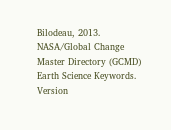Bilodeau, 2013. NASA/Global Change Master Directory (GCMD) Earth Science Keywords. Version